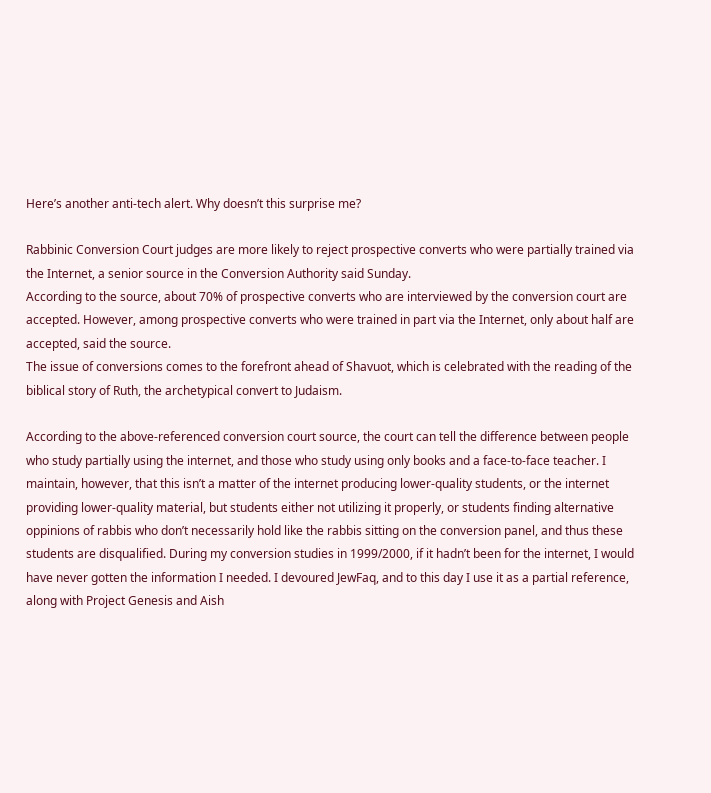Here’s another anti-tech alert. Why doesn’t this surprise me?

Rabbinic Conversion Court judges are more likely to reject prospective converts who were partially trained via the Internet, a senior source in the Conversion Authority said Sunday.
According to the source, about 70% of prospective converts who are interviewed by the conversion court are accepted. However, among prospective converts who were trained in part via the Internet, only about half are accepted, said the source.
The issue of conversions comes to the forefront ahead of Shavuot, which is celebrated with the reading of the biblical story of Ruth, the archetypical convert to Judaism.

According to the above-referenced conversion court source, the court can tell the difference between people who study partially using the internet, and those who study using only books and a face-to-face teacher. I maintain, however, that this isn’t a matter of the internet producing lower-quality students, or the internet providing lower-quality material, but students either not utilizing it properly, or students finding alternative oppinions of rabbis who don’t necessarily hold like the rabbis sitting on the conversion panel, and thus these students are disqualified. During my conversion studies in 1999/2000, if it hadn’t been for the internet, I would have never gotten the information I needed. I devoured JewFaq, and to this day I use it as a partial reference, along with Project Genesis and Aish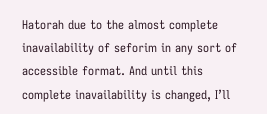Hatorah due to the almost complete inavailability of seforim in any sort of accessible format. And until this complete inavailability is changed, I’ll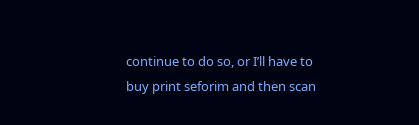continue to do so, or I’ll have to buy print seforim and then scan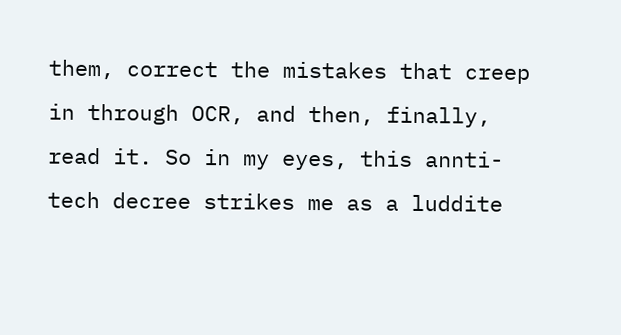them, correct the mistakes that creep in through OCR, and then, finally, read it. So in my eyes, this annti-tech decree strikes me as a luddite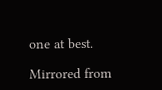one at best.

Mirrored from